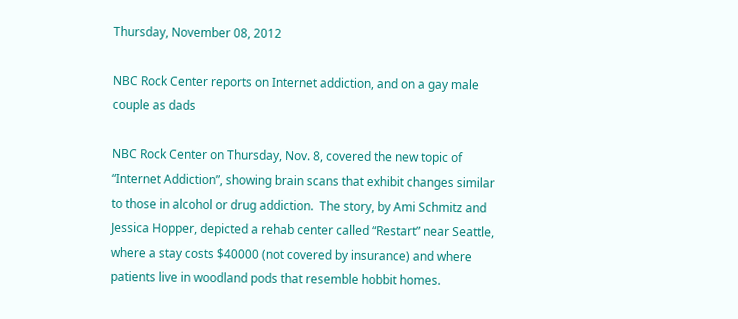Thursday, November 08, 2012

NBC Rock Center reports on Internet addiction, and on a gay male couple as dads

NBC Rock Center on Thursday, Nov. 8, covered the new topic of “Internet Addiction”, showing brain scans that exhibit changes similar to those in alcohol or drug addiction.  The story, by Ami Schmitz and Jessica Hopper, depicted a rehab center called “Restart” near Seattle, where a stay costs $40000 (not covered by insurance) and where patients live in woodland pods that resemble hobbit homes.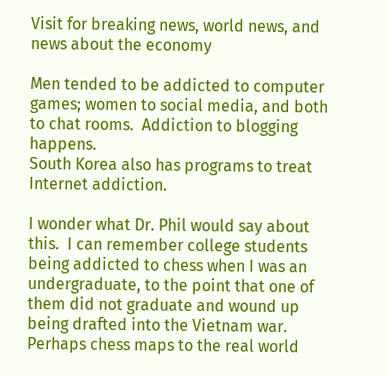Visit for breaking news, world news, and news about the economy

Men tended to be addicted to computer games; women to social media, and both to chat rooms.  Addiction to blogging happens.
South Korea also has programs to treat Internet addiction.

I wonder what Dr. Phil would say about this.  I can remember college students being addicted to chess when I was an undergraduate, to the point that one of them did not graduate and wound up being drafted into the Vietnam war. Perhaps chess maps to the real world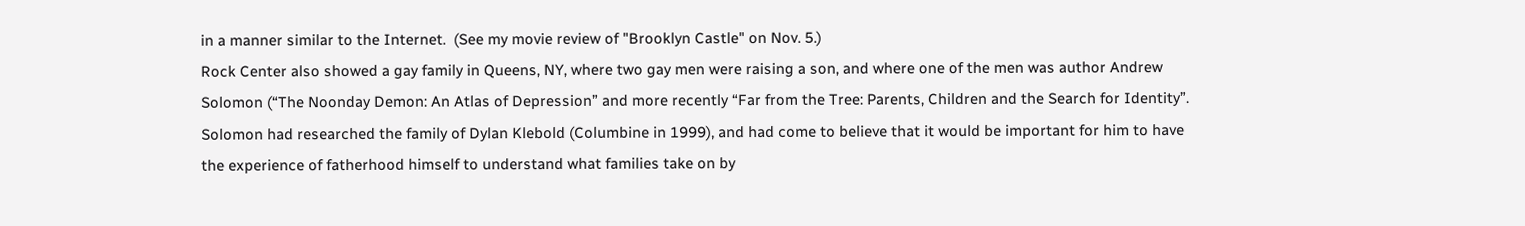in a manner similar to the Internet.  (See my movie review of "Brooklyn Castle" on Nov. 5.)
Rock Center also showed a gay family in Queens, NY, where two gay men were raising a son, and where one of the men was author Andrew Solomon (“The Noonday Demon: An Atlas of Depression” and more recently “Far from the Tree: Parents, Children and the Search for Identity”.  Solomon had researched the family of Dylan Klebold (Columbine in 1999), and had come to believe that it would be important for him to have the experience of fatherhood himself to understand what families take on by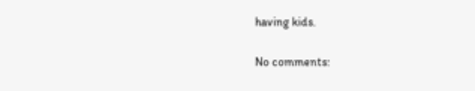having kids.

No comments: